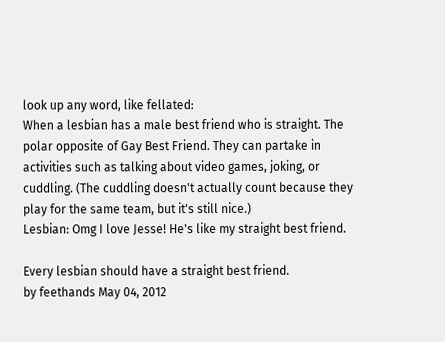look up any word, like fellated:
When a lesbian has a male best friend who is straight. The polar opposite of Gay Best Friend. They can partake in activities such as talking about video games, joking, or cuddling. (The cuddling doesn't actually count because they play for the same team, but it's still nice.)
Lesbian: Omg I love Jesse! He's like my straight best friend.

Every lesbian should have a straight best friend.
by feethands May 04, 2012